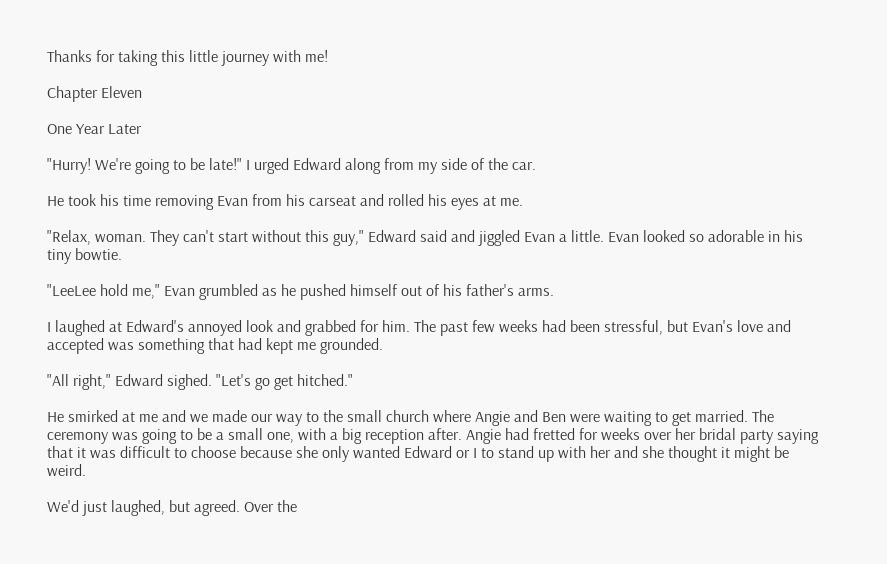Thanks for taking this little journey with me!

Chapter Eleven

One Year Later

"Hurry! We're going to be late!" I urged Edward along from my side of the car.

He took his time removing Evan from his carseat and rolled his eyes at me.

"Relax, woman. They can't start without this guy," Edward said and jiggled Evan a little. Evan looked so adorable in his tiny bowtie.

"LeeLee hold me," Evan grumbled as he pushed himself out of his father's arms.

I laughed at Edward's annoyed look and grabbed for him. The past few weeks had been stressful, but Evan's love and accepted was something that had kept me grounded.

"All right," Edward sighed. "Let's go get hitched."

He smirked at me and we made our way to the small church where Angie and Ben were waiting to get married. The ceremony was going to be a small one, with a big reception after. Angie had fretted for weeks over her bridal party saying that it was difficult to choose because she only wanted Edward or I to stand up with her and she thought it might be weird.

We'd just laughed, but agreed. Over the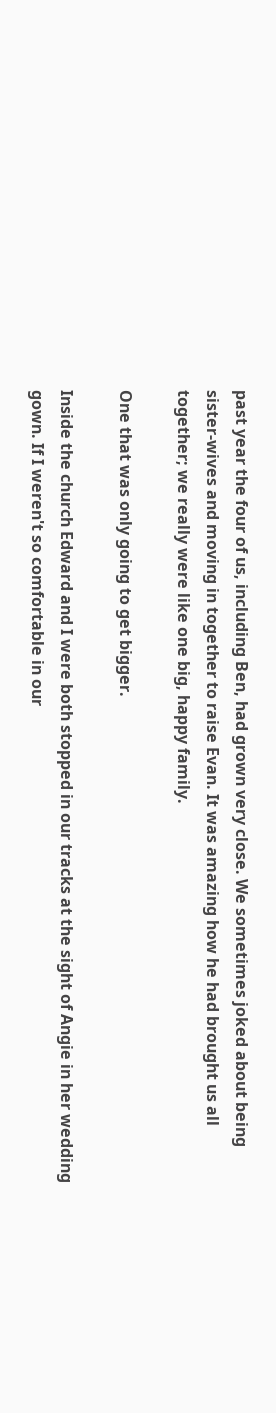past year the four of us, including Ben, had grown very close. We sometimes joked about being sister-wives and moving in together to raise Evan. It was amazing how he had brought us all together; we really were like one big, happy family.

One that was only going to get bigger.

Inside the church Edward and I were both stopped in our tracks at the sight of Angie in her wedding gown. If I weren't so comfortable in our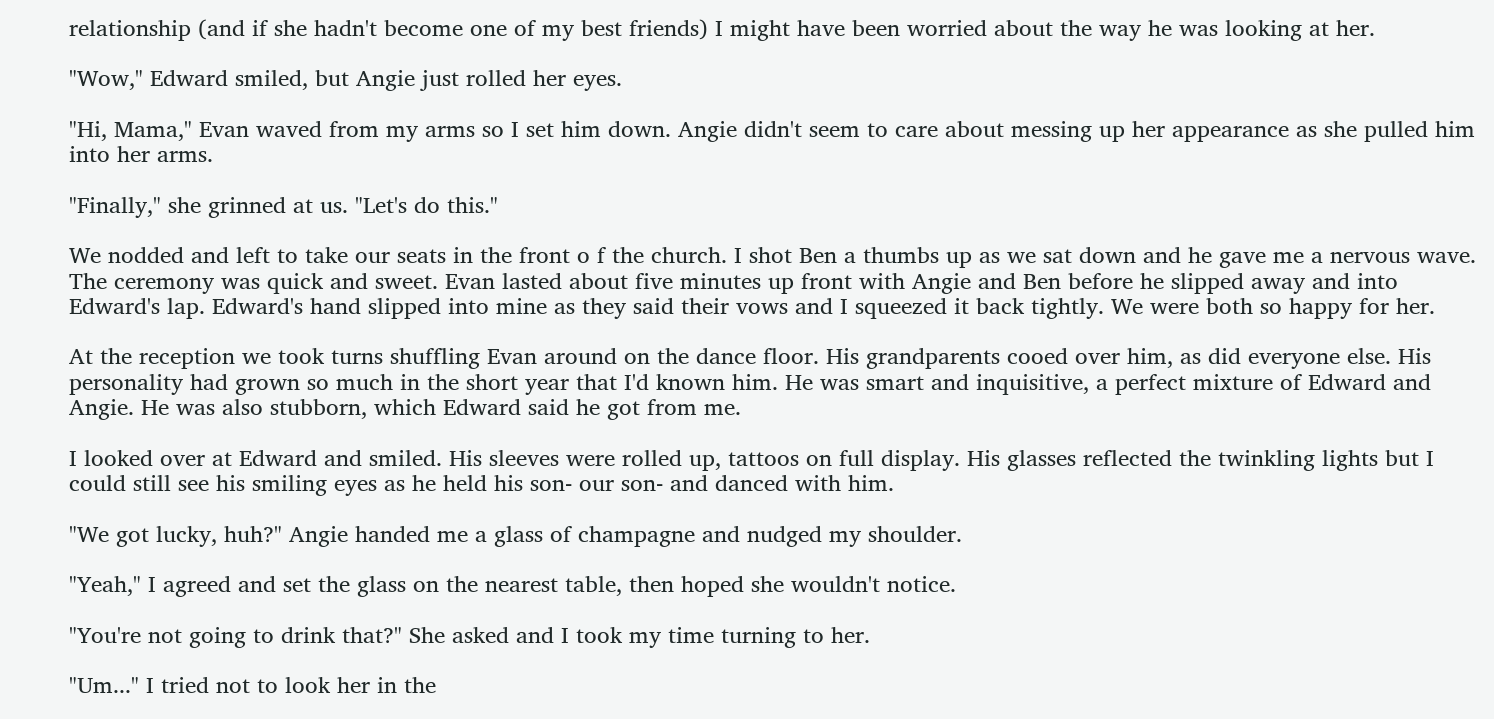relationship (and if she hadn't become one of my best friends) I might have been worried about the way he was looking at her.

"Wow," Edward smiled, but Angie just rolled her eyes.

"Hi, Mama," Evan waved from my arms so I set him down. Angie didn't seem to care about messing up her appearance as she pulled him into her arms.

"Finally," she grinned at us. "Let's do this."

We nodded and left to take our seats in the front o f the church. I shot Ben a thumbs up as we sat down and he gave me a nervous wave. The ceremony was quick and sweet. Evan lasted about five minutes up front with Angie and Ben before he slipped away and into Edward's lap. Edward's hand slipped into mine as they said their vows and I squeezed it back tightly. We were both so happy for her.

At the reception we took turns shuffling Evan around on the dance floor. His grandparents cooed over him, as did everyone else. His personality had grown so much in the short year that I'd known him. He was smart and inquisitive, a perfect mixture of Edward and Angie. He was also stubborn, which Edward said he got from me.

I looked over at Edward and smiled. His sleeves were rolled up, tattoos on full display. His glasses reflected the twinkling lights but I could still see his smiling eyes as he held his son- our son- and danced with him.

"We got lucky, huh?" Angie handed me a glass of champagne and nudged my shoulder.

"Yeah," I agreed and set the glass on the nearest table, then hoped she wouldn't notice.

"You're not going to drink that?" She asked and I took my time turning to her.

"Um..." I tried not to look her in the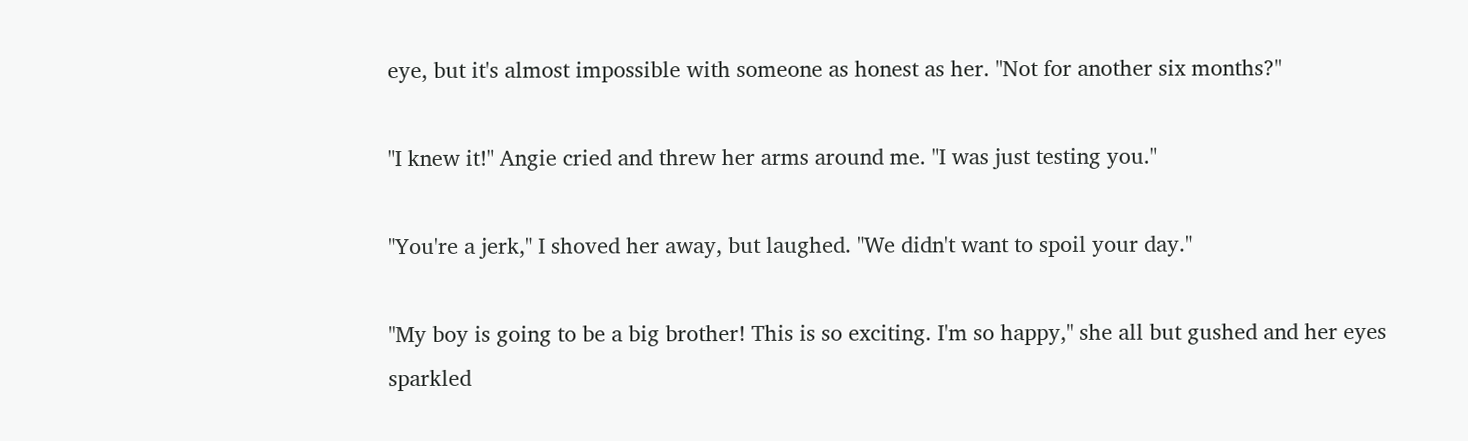eye, but it's almost impossible with someone as honest as her. "Not for another six months?"

"I knew it!" Angie cried and threw her arms around me. "I was just testing you."

"You're a jerk," I shoved her away, but laughed. "We didn't want to spoil your day."

"My boy is going to be a big brother! This is so exciting. I'm so happy," she all but gushed and her eyes sparkled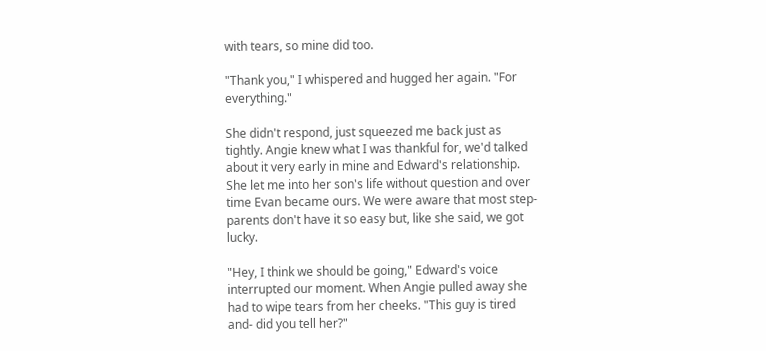with tears, so mine did too.

"Thank you," I whispered and hugged her again. "For everything."

She didn't respond, just squeezed me back just as tightly. Angie knew what I was thankful for, we'd talked about it very early in mine and Edward's relationship. She let me into her son's life without question and over time Evan became ours. We were aware that most step-parents don't have it so easy but, like she said, we got lucky.

"Hey, I think we should be going," Edward's voice interrupted our moment. When Angie pulled away she had to wipe tears from her cheeks. "This guy is tired and- did you tell her?"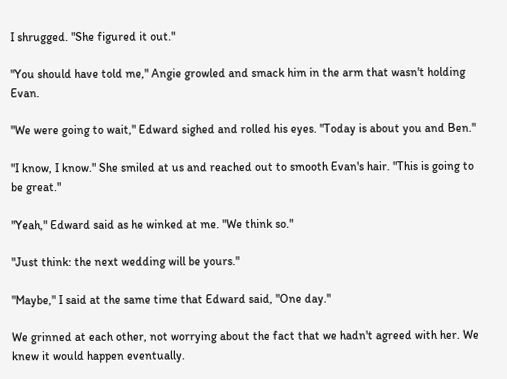I shrugged. "She figured it out."

"You should have told me," Angie growled and smack him in the arm that wasn't holding Evan.

"We were going to wait," Edward sighed and rolled his eyes. "Today is about you and Ben."

"I know, I know." She smiled at us and reached out to smooth Evan's hair. "This is going to be great."

"Yeah," Edward said as he winked at me. "We think so."

"Just think: the next wedding will be yours."

"Maybe," I said at the same time that Edward said, "One day."

We grinned at each other, not worrying about the fact that we hadn't agreed with her. We knew it would happen eventually.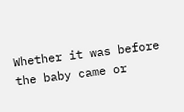Whether it was before the baby came or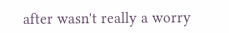after wasn't really a worry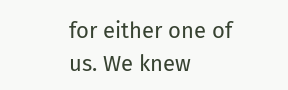for either one of us. We knew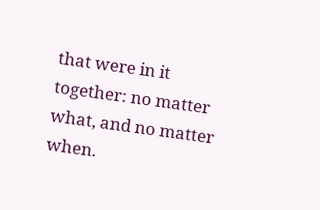that were in it together: no matter what, and no matter when.